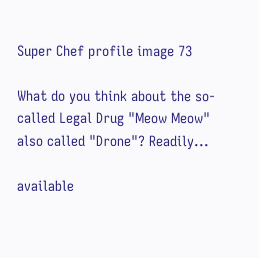Super Chef profile image 73

What do you think about the so-called Legal Drug "Meow Meow" also called "Drone"? Readily...

available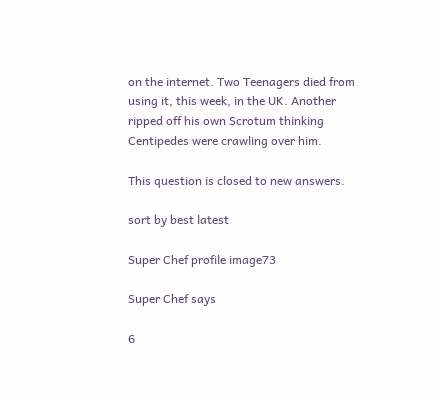on the internet. Two Teenagers died from using it, this week, in the UK. Another ripped off his own Scrotum thinking Centipedes were crawling over him.

This question is closed to new answers.

sort by best latest

Super Chef profile image73

Super Chef says

6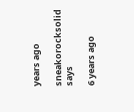years ago

sneakorocksolid says

6 years ago